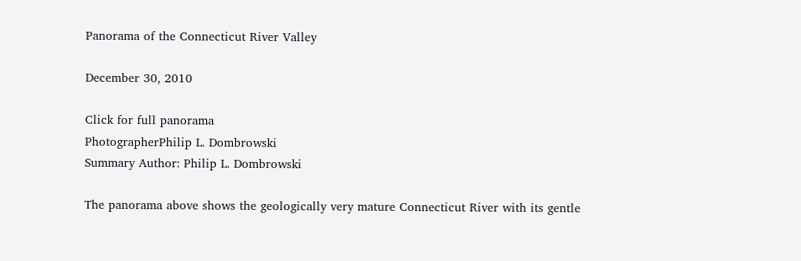Panorama of the Connecticut River Valley

December 30, 2010

Click for full panorama
PhotographerPhilip L. Dombrowski
Summary Author: Philip L. Dombrowski

The panorama above shows the geologically very mature Connecticut River with its gentle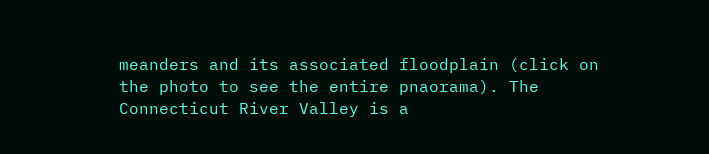meanders and its associated floodplain (click on the photo to see the entire pnaorama). The Connecticut River Valley is a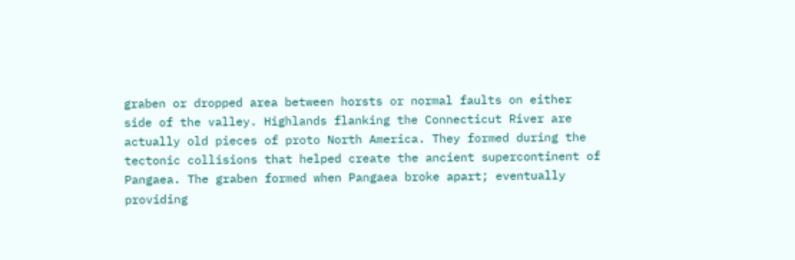graben or dropped area between horsts or normal faults on either side of the valley. Highlands flanking the Connecticut River are actually old pieces of proto North America. They formed during the tectonic collisions that helped create the ancient supercontinent of Pangaea. The graben formed when Pangaea broke apart; eventually providing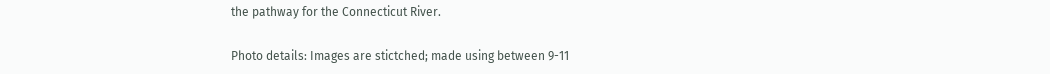the pathway for the Connecticut River.

Photo details: Images are stictched; made using between 9-11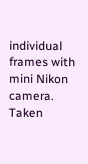individual frames with mini Nikon camera. Taken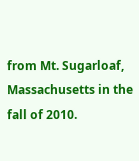from Mt. Sugarloaf, Massachusetts in the fall of 2010.